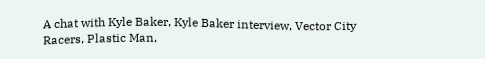A chat with Kyle Baker, Kyle Baker interview, Vector City Racers, Plastic Man,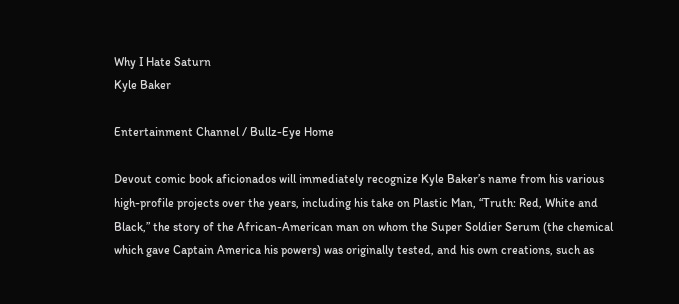Why I Hate Saturn
Kyle Baker

Entertainment Channel / Bullz-Eye Home

Devout comic book aficionados will immediately recognize Kyle Baker’s name from his various high-profile projects over the years, including his take on Plastic Man, “Truth: Red, White and Black,” the story of the African-American man on whom the Super Soldier Serum (the chemical which gave Captain America his powers) was originally tested, and his own creations, such as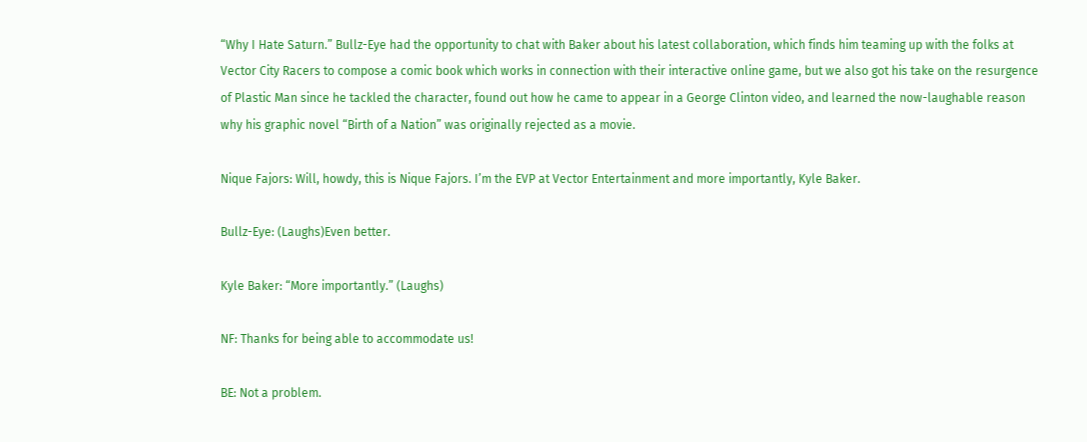“Why I Hate Saturn.” Bullz-Eye had the opportunity to chat with Baker about his latest collaboration, which finds him teaming up with the folks at Vector City Racers to compose a comic book which works in connection with their interactive online game, but we also got his take on the resurgence of Plastic Man since he tackled the character, found out how he came to appear in a George Clinton video, and learned the now-laughable reason why his graphic novel “Birth of a Nation” was originally rejected as a movie.

Nique Fajors: Will, howdy, this is Nique Fajors. I’m the EVP at Vector Entertainment and more importantly, Kyle Baker.

Bullz-Eye: (Laughs)Even better.

Kyle Baker: “More importantly.” (Laughs)

NF: Thanks for being able to accommodate us!

BE: Not a problem.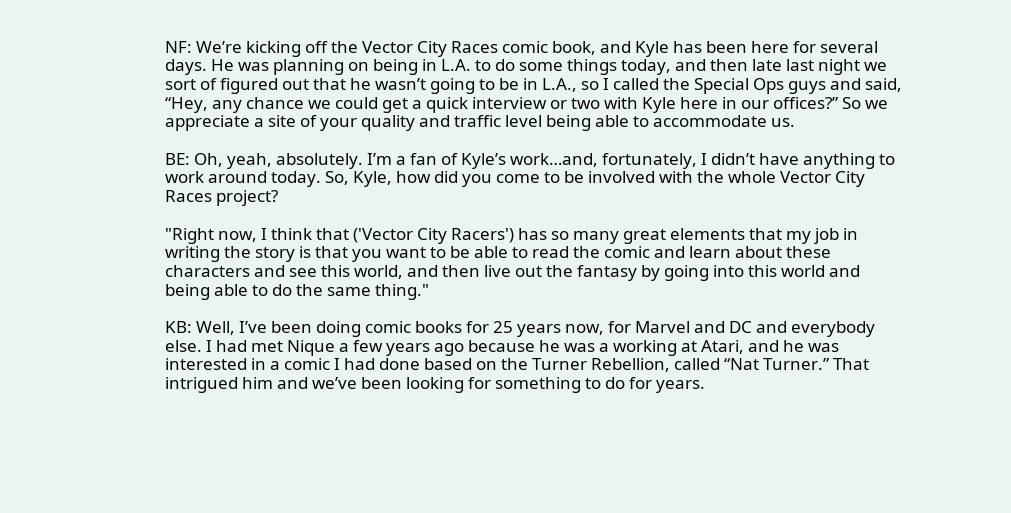NF: We’re kicking off the Vector City Races comic book, and Kyle has been here for several days. He was planning on being in L.A. to do some things today, and then late last night we sort of figured out that he wasn’t going to be in L.A., so I called the Special Ops guys and said, “Hey, any chance we could get a quick interview or two with Kyle here in our offices?” So we appreciate a site of your quality and traffic level being able to accommodate us.

BE: Oh, yeah, absolutely. I’m a fan of Kyle’s work…and, fortunately, I didn’t have anything to work around today. So, Kyle, how did you come to be involved with the whole Vector City Races project?

"Right now, I think that ('Vector City Racers') has so many great elements that my job in writing the story is that you want to be able to read the comic and learn about these characters and see this world, and then live out the fantasy by going into this world and being able to do the same thing."

KB: Well, I’ve been doing comic books for 25 years now, for Marvel and DC and everybody else. I had met Nique a few years ago because he was a working at Atari, and he was interested in a comic I had done based on the Turner Rebellion, called “Nat Turner.” That intrigued him and we’ve been looking for something to do for years.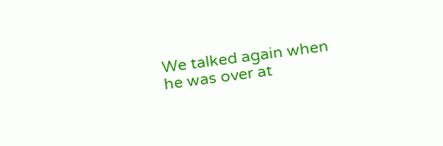We talked again when he was over at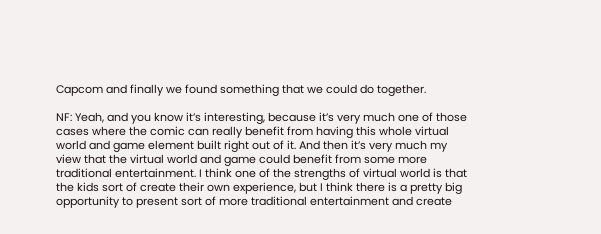Capcom and finally we found something that we could do together.

NF: Yeah, and you know it’s interesting, because it’s very much one of those cases where the comic can really benefit from having this whole virtual world and game element built right out of it. And then it’s very much my view that the virtual world and game could benefit from some more traditional entertainment. I think one of the strengths of virtual world is that the kids sort of create their own experience, but I think there is a pretty big opportunity to present sort of more traditional entertainment and create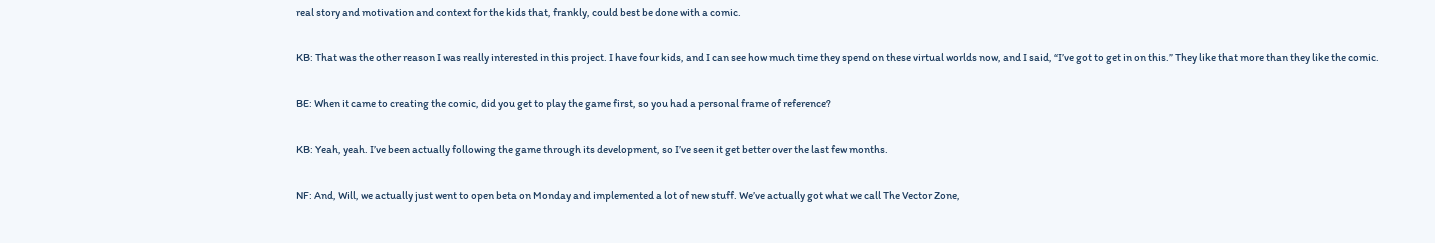real story and motivation and context for the kids that, frankly, could best be done with a comic.

KB: That was the other reason I was really interested in this project. I have four kids, and I can see how much time they spend on these virtual worlds now, and I said, “I’ve got to get in on this.” They like that more than they like the comic.

BE: When it came to creating the comic, did you get to play the game first, so you had a personal frame of reference?

KB: Yeah, yeah. I’ve been actually following the game through its development, so I’ve seen it get better over the last few months.

NF: And, Will, we actually just went to open beta on Monday and implemented a lot of new stuff. We’ve actually got what we call The Vector Zone,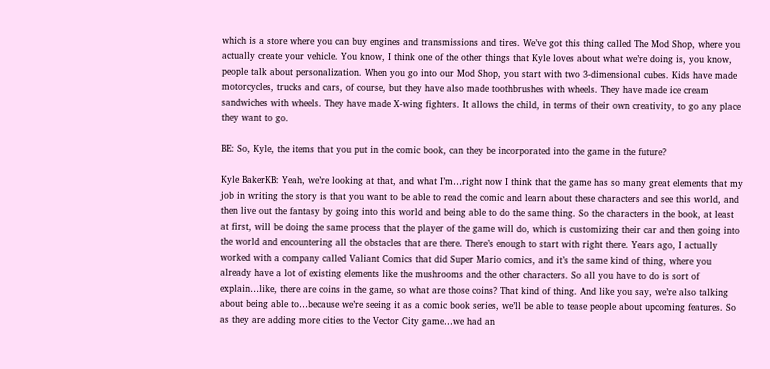which is a store where you can buy engines and transmissions and tires. We’ve got this thing called The Mod Shop, where you actually create your vehicle. You know, I think one of the other things that Kyle loves about what we’re doing is, you know, people talk about personalization. When you go into our Mod Shop, you start with two 3-dimensional cubes. Kids have made motorcycles, trucks and cars, of course, but they have also made toothbrushes with wheels. They have made ice cream sandwiches with wheels. They have made X-wing fighters. It allows the child, in terms of their own creativity, to go any place they want to go.

BE: So, Kyle, the items that you put in the comic book, can they be incorporated into the game in the future?

Kyle BakerKB: Yeah, we’re looking at that, and what I’m…right now I think that the game has so many great elements that my job in writing the story is that you want to be able to read the comic and learn about these characters and see this world, and then live out the fantasy by going into this world and being able to do the same thing. So the characters in the book, at least at first, will be doing the same process that the player of the game will do, which is customizing their car and then going into the world and encountering all the obstacles that are there. There’s enough to start with right there. Years ago, I actually worked with a company called Valiant Comics that did Super Mario comics, and it’s the same kind of thing, where you already have a lot of existing elements like the mushrooms and the other characters. So all you have to do is sort of explain…like, there are coins in the game, so what are those coins? That kind of thing. And like you say, we’re also talking about being able to…because we’re seeing it as a comic book series, we’ll be able to tease people about upcoming features. So as they are adding more cities to the Vector City game…we had an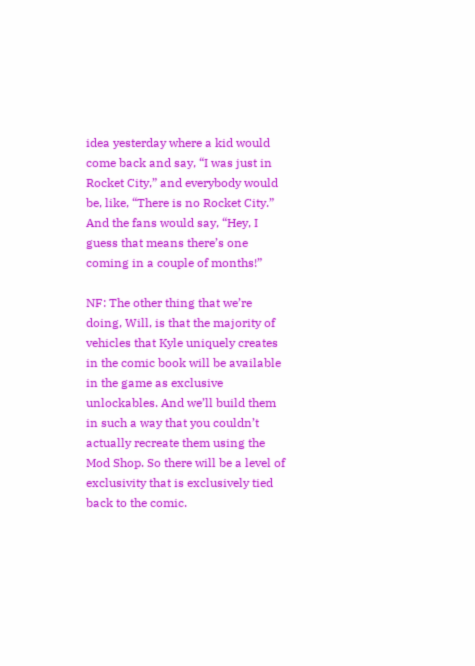idea yesterday where a kid would come back and say, “I was just in Rocket City,” and everybody would be, like, “There is no Rocket City.” And the fans would say, “Hey, I guess that means there’s one coming in a couple of months!”

NF: The other thing that we’re doing, Will, is that the majority of vehicles that Kyle uniquely creates in the comic book will be available in the game as exclusive unlockables. And we’ll build them in such a way that you couldn’t actually recreate them using the Mod Shop. So there will be a level of exclusivity that is exclusively tied back to the comic.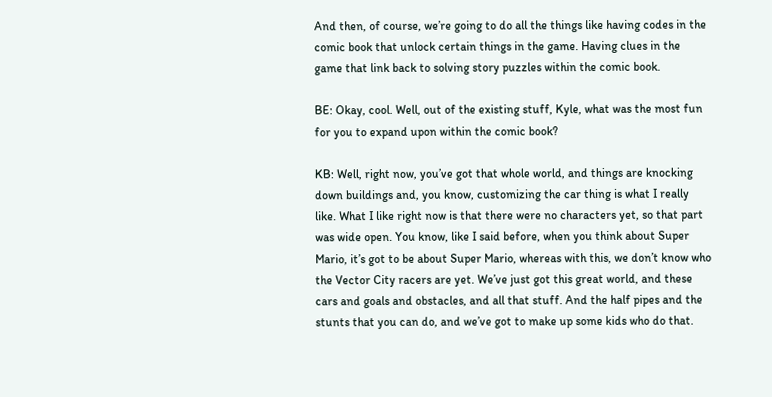And then, of course, we’re going to do all the things like having codes in the comic book that unlock certain things in the game. Having clues in the game that link back to solving story puzzles within the comic book.

BE: Okay, cool. Well, out of the existing stuff, Kyle, what was the most fun for you to expand upon within the comic book?

KB: Well, right now, you’ve got that whole world, and things are knocking down buildings and, you know, customizing the car thing is what I really like. What I like right now is that there were no characters yet, so that part was wide open. You know, like I said before, when you think about Super Mario, it’s got to be about Super Mario, whereas with this, we don’t know who the Vector City racers are yet. We’ve just got this great world, and these cars and goals and obstacles, and all that stuff. And the half pipes and the stunts that you can do, and we’ve got to make up some kids who do that.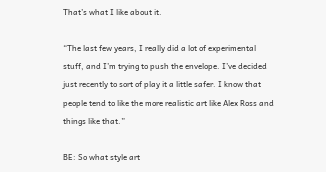That’s what I like about it.

“The last few years, I really did a lot of experimental stuff, and I’m trying to push the envelope. I’ve decided just recently to sort of play it a little safer. I know that people tend to like the more realistic art like Alex Ross and things like that.”

BE: So what style art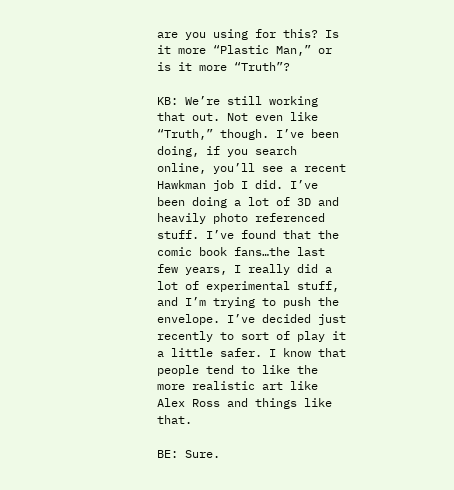are you using for this? Is it more “Plastic Man,” or is it more “Truth”?

KB: We’re still working that out. Not even like “Truth,” though. I’ve been doing, if you search online, you’ll see a recent Hawkman job I did. I’ve been doing a lot of 3D and heavily photo referenced stuff. I’ve found that the comic book fans…the last few years, I really did a lot of experimental stuff, and I’m trying to push the envelope. I’ve decided just recently to sort of play it a little safer. I know that people tend to like the more realistic art like Alex Ross and things like that.

BE: Sure.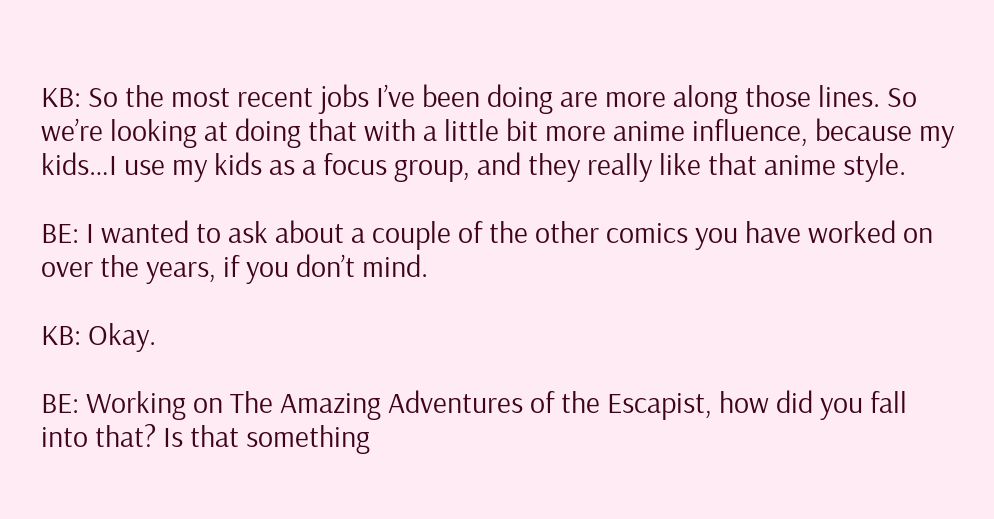KB: So the most recent jobs I’ve been doing are more along those lines. So we’re looking at doing that with a little bit more anime influence, because my kids…I use my kids as a focus group, and they really like that anime style.

BE: I wanted to ask about a couple of the other comics you have worked on over the years, if you don’t mind.

KB: Okay.

BE: Working on The Amazing Adventures of the Escapist, how did you fall into that? Is that something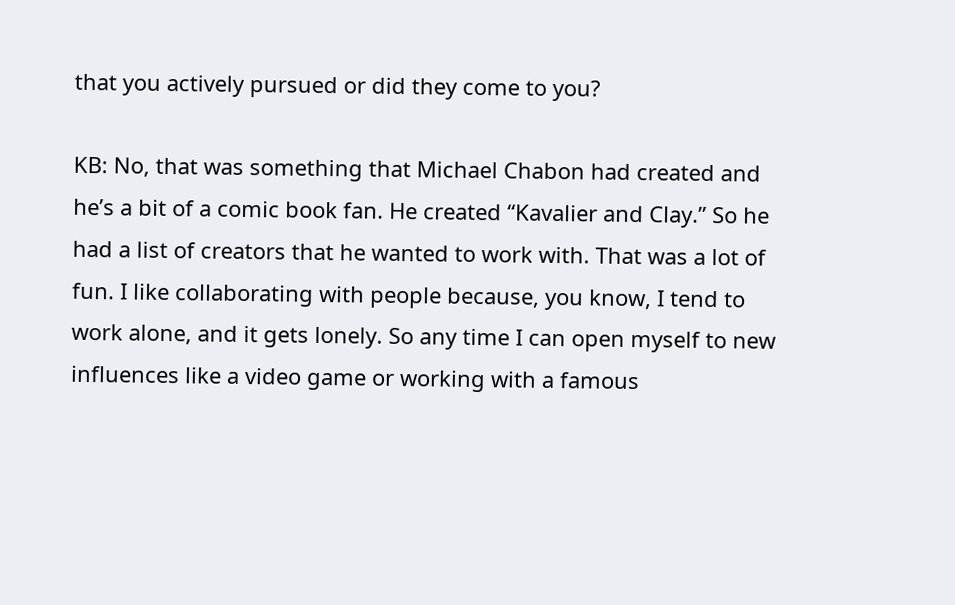that you actively pursued or did they come to you?

KB: No, that was something that Michael Chabon had created and he’s a bit of a comic book fan. He created “Kavalier and Clay.” So he had a list of creators that he wanted to work with. That was a lot of fun. I like collaborating with people because, you know, I tend to work alone, and it gets lonely. So any time I can open myself to new influences like a video game or working with a famous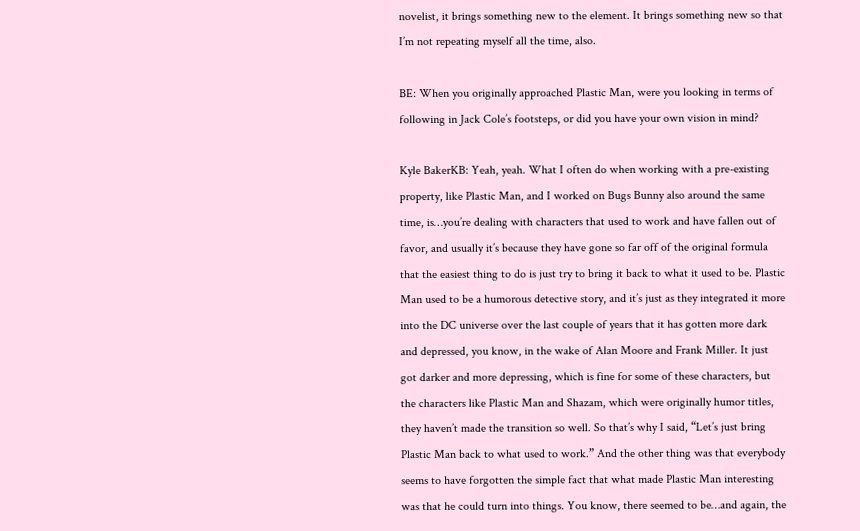novelist, it brings something new to the element. It brings something new so that I’m not repeating myself all the time, also.

BE: When you originally approached Plastic Man, were you looking in terms of following in Jack Cole’s footsteps, or did you have your own vision in mind?

Kyle BakerKB: Yeah, yeah. What I often do when working with a pre-existing property, like Plastic Man, and I worked on Bugs Bunny also around the same time, is…you’re dealing with characters that used to work and have fallen out of favor, and usually it’s because they have gone so far off of the original formula that the easiest thing to do is just try to bring it back to what it used to be. Plastic Man used to be a humorous detective story, and it’s just as they integrated it more into the DC universe over the last couple of years that it has gotten more dark and depressed, you know, in the wake of Alan Moore and Frank Miller. It just got darker and more depressing, which is fine for some of these characters, but the characters like Plastic Man and Shazam, which were originally humor titles, they haven’t made the transition so well. So that’s why I said, “Let’s just bring Plastic Man back to what used to work.” And the other thing was that everybody seems to have forgotten the simple fact that what made Plastic Man interesting was that he could turn into things. You know, there seemed to be…and again, the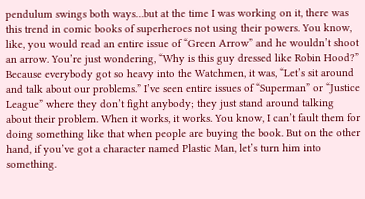pendulum swings both ways…but at the time I was working on it, there was this trend in comic books of superheroes not using their powers. You know, like, you would read an entire issue of “Green Arrow” and he wouldn’t shoot an arrow. You’re just wondering, “Why is this guy dressed like Robin Hood?” Because everybody got so heavy into the Watchmen, it was, “Let’s sit around and talk about our problems.” I’ve seen entire issues of “Superman” or “Justice League” where they don’t fight anybody; they just stand around talking about their problem. When it works, it works. You know, I can’t fault them for doing something like that when people are buying the book. But on the other hand, if you’ve got a character named Plastic Man, let’s turn him into something.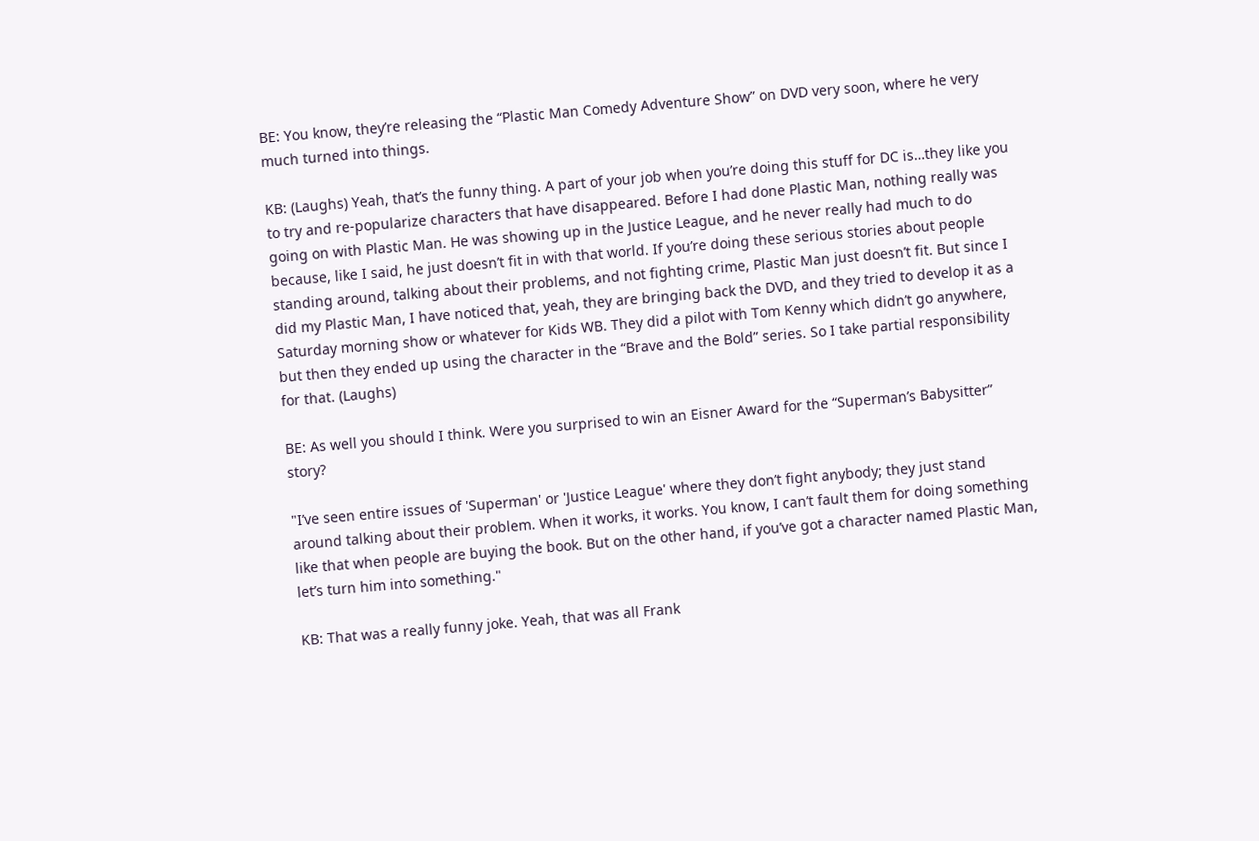BE: You know, they’re releasing the “Plastic Man Comedy Adventure Show” on DVD very soon, where he very much turned into things.

KB: (Laughs) Yeah, that’s the funny thing. A part of your job when you’re doing this stuff for DC is…they like you to try and re-popularize characters that have disappeared. Before I had done Plastic Man, nothing really was going on with Plastic Man. He was showing up in the Justice League, and he never really had much to do because, like I said, he just doesn’t fit in with that world. If you’re doing these serious stories about people standing around, talking about their problems, and not fighting crime, Plastic Man just doesn’t fit. But since I did my Plastic Man, I have noticed that, yeah, they are bringing back the DVD, and they tried to develop it as a Saturday morning show or whatever for Kids WB. They did a pilot with Tom Kenny which didn’t go anywhere, but then they ended up using the character in the “Brave and the Bold” series. So I take partial responsibility for that. (Laughs)

BE: As well you should I think. Were you surprised to win an Eisner Award for the “Superman’s Babysitter” story?

"I’ve seen entire issues of 'Superman' or 'Justice League' where they don’t fight anybody; they just stand around talking about their problem. When it works, it works. You know, I can’t fault them for doing something like that when people are buying the book. But on the other hand, if you’ve got a character named Plastic Man, let’s turn him into something."

KB: That was a really funny joke. Yeah, that was all Frank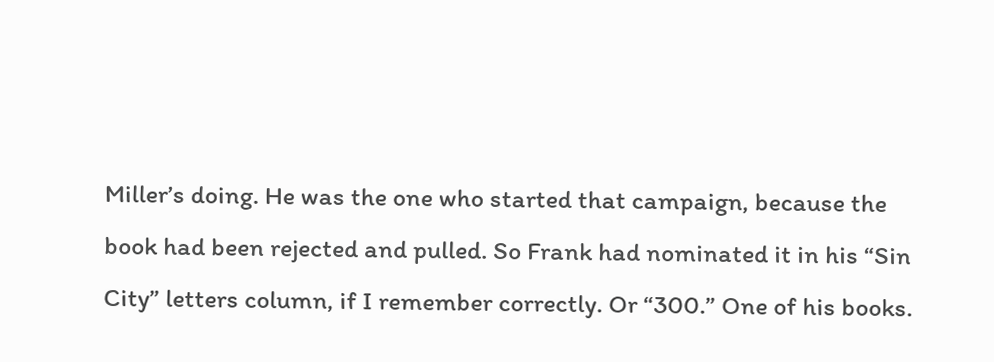Miller’s doing. He was the one who started that campaign, because the book had been rejected and pulled. So Frank had nominated it in his “Sin City” letters column, if I remember correctly. Or “300.” One of his books.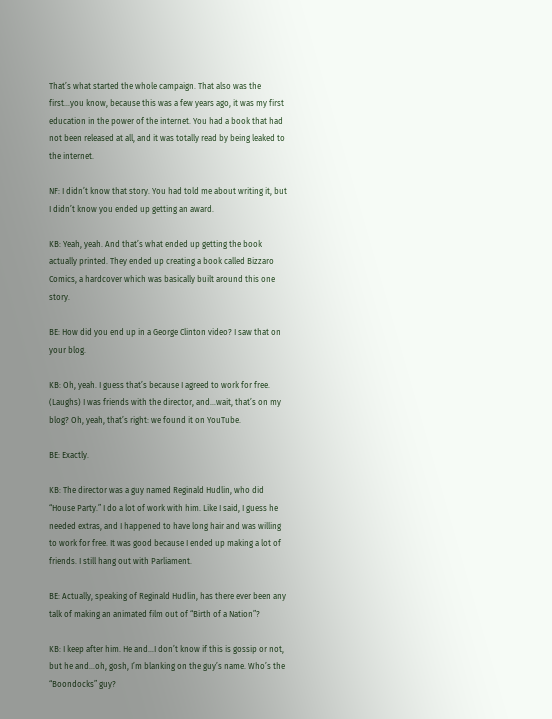That’s what started the whole campaign. That also was the first…you know, because this was a few years ago, it was my first education in the power of the internet. You had a book that had not been released at all, and it was totally read by being leaked to the internet.

NF: I didn’t know that story. You had told me about writing it, but I didn’t know you ended up getting an award.

KB: Yeah, yeah. And that’s what ended up getting the book actually printed. They ended up creating a book called Bizzaro Comics, a hardcover which was basically built around this one story.

BE: How did you end up in a George Clinton video? I saw that on your blog.

KB: Oh, yeah. I guess that’s because I agreed to work for free. (Laughs) I was friends with the director, and…wait, that’s on my blog? Oh, yeah, that’s right: we found it on YouTube.

BE: Exactly.

KB: The director was a guy named Reginald Hudlin, who did “House Party.” I do a lot of work with him. Like I said, I guess he needed extras, and I happened to have long hair and was willing to work for free. It was good because I ended up making a lot of friends. I still hang out with Parliament.

BE: Actually, speaking of Reginald Hudlin, has there ever been any talk of making an animated film out of “Birth of a Nation”?

KB: I keep after him. He and…I don’t know if this is gossip or not, but he and…oh, gosh, I’m blanking on the guy’s name. Who’s the “Boondocks” guy?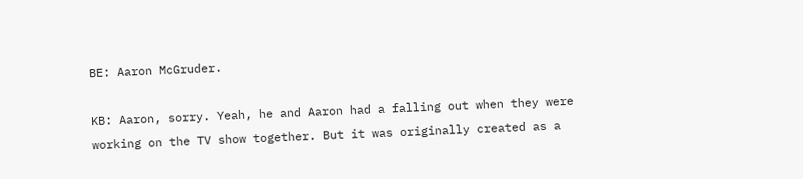BE: Aaron McGruder.

KB: Aaron, sorry. Yeah, he and Aaron had a falling out when they were working on the TV show together. But it was originally created as a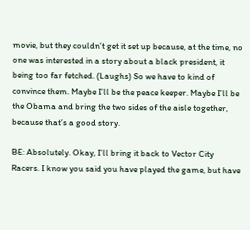movie, but they couldn’t get it set up because, at the time, no one was interested in a story about a black president, it being too far fetched. (Laughs) So we have to kind of convince them. Maybe I’ll be the peace keeper. Maybe I’ll be the Obama and bring the two sides of the aisle together, because that’s a good story.

BE: Absolutely. Okay, I’ll bring it back to Vector City Racers. I know you said you have played the game, but have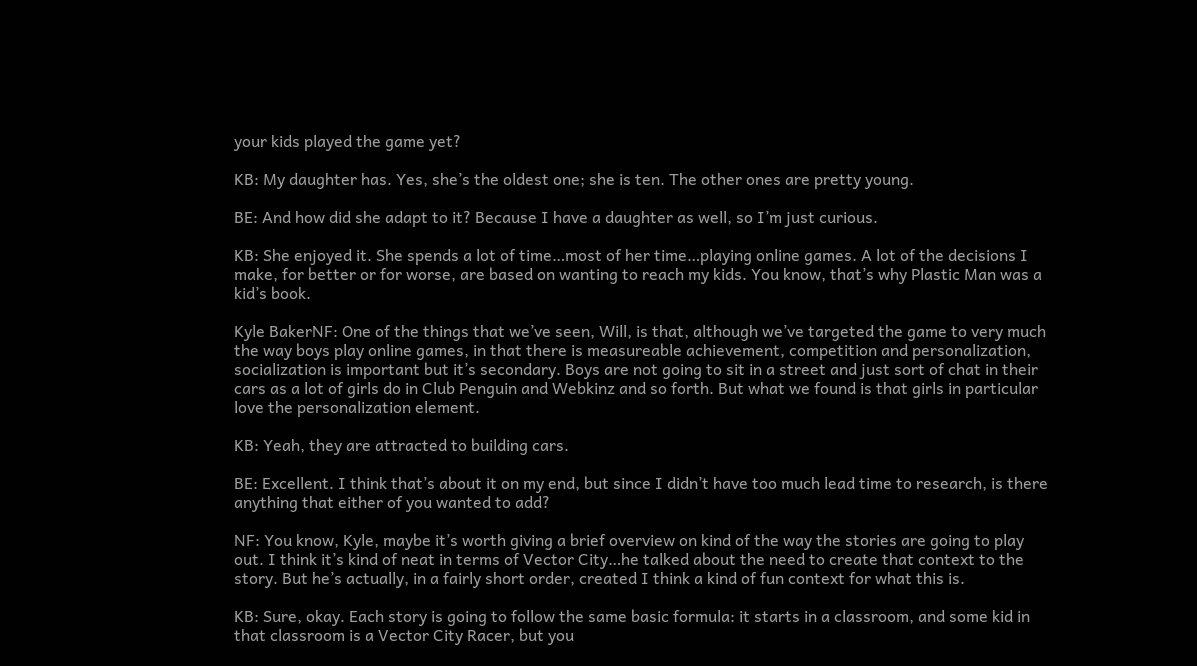your kids played the game yet?

KB: My daughter has. Yes, she’s the oldest one; she is ten. The other ones are pretty young.

BE: And how did she adapt to it? Because I have a daughter as well, so I’m just curious.

KB: She enjoyed it. She spends a lot of time…most of her time…playing online games. A lot of the decisions I make, for better or for worse, are based on wanting to reach my kids. You know, that’s why Plastic Man was a kid’s book.

Kyle BakerNF: One of the things that we’ve seen, Will, is that, although we’ve targeted the game to very much the way boys play online games, in that there is measureable achievement, competition and personalization, socialization is important but it’s secondary. Boys are not going to sit in a street and just sort of chat in their cars as a lot of girls do in Club Penguin and Webkinz and so forth. But what we found is that girls in particular love the personalization element.

KB: Yeah, they are attracted to building cars.

BE: Excellent. I think that’s about it on my end, but since I didn’t have too much lead time to research, is there anything that either of you wanted to add?

NF: You know, Kyle, maybe it’s worth giving a brief overview on kind of the way the stories are going to play out. I think it’s kind of neat in terms of Vector City…he talked about the need to create that context to the story. But he’s actually, in a fairly short order, created I think a kind of fun context for what this is.

KB: Sure, okay. Each story is going to follow the same basic formula: it starts in a classroom, and some kid in that classroom is a Vector City Racer, but you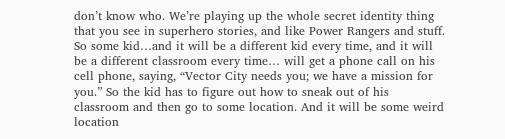don’t know who. We’re playing up the whole secret identity thing that you see in superhero stories, and like Power Rangers and stuff. So some kid…and it will be a different kid every time, and it will be a different classroom every time… will get a phone call on his cell phone, saying, “Vector City needs you; we have a mission for you.” So the kid has to figure out how to sneak out of his classroom and then go to some location. And it will be some weird location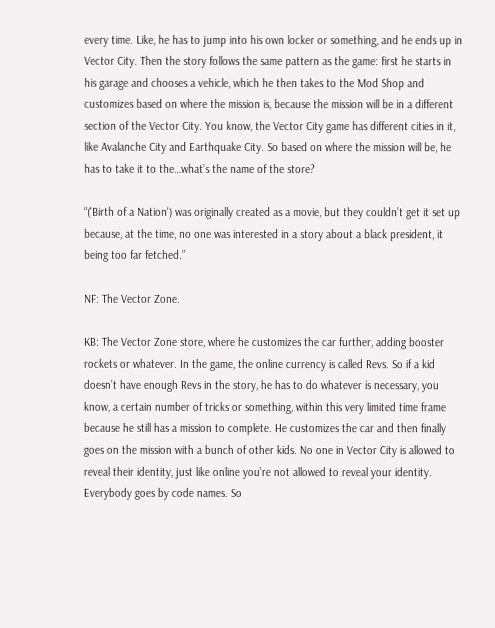every time. Like, he has to jump into his own locker or something, and he ends up in Vector City. Then the story follows the same pattern as the game: first he starts in his garage and chooses a vehicle, which he then takes to the Mod Shop and customizes based on where the mission is, because the mission will be in a different section of the Vector City. You know, the Vector City game has different cities in it, like Avalanche City and Earthquake City. So based on where the mission will be, he has to take it to the…what’s the name of the store?

“('Birth of a Nation') was originally created as a movie, but they couldn’t get it set up because, at the time, no one was interested in a story about a black president, it being too far fetched.”

NF: The Vector Zone.

KB: The Vector Zone store, where he customizes the car further, adding booster rockets or whatever. In the game, the online currency is called Revs. So if a kid doesn’t have enough Revs in the story, he has to do whatever is necessary, you know, a certain number of tricks or something, within this very limited time frame because he still has a mission to complete. He customizes the car and then finally goes on the mission with a bunch of other kids. No one in Vector City is allowed to reveal their identity, just like online you’re not allowed to reveal your identity. Everybody goes by code names. So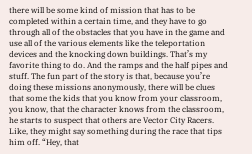there will be some kind of mission that has to be completed within a certain time, and they have to go through all of the obstacles that you have in the game and use all of the various elements like the teleportation devices and the knocking down buildings. That’s my favorite thing to do. And the ramps and the half pipes and stuff. The fun part of the story is that, because you’re doing these missions anonymously, there will be clues that some the kids that you know from your classroom, you know, that the character knows from the classroom, he starts to suspect that others are Vector City Racers. Like, they might say something during the race that tips him off. “Hey, that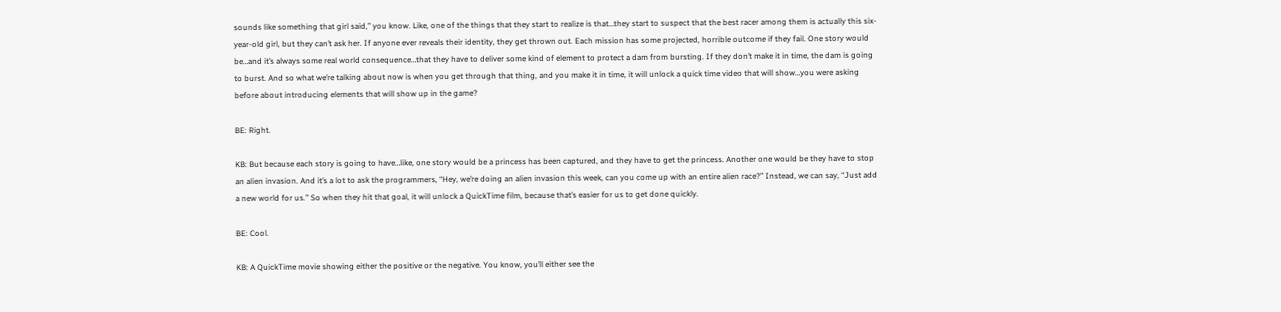sounds like something that girl said,” you know. Like, one of the things that they start to realize is that…they start to suspect that the best racer among them is actually this six-year-old girl, but they can’t ask her. If anyone ever reveals their identity, they get thrown out. Each mission has some projected, horrible outcome if they fail. One story would be…and it’s always some real world consequence…that they have to deliver some kind of element to protect a dam from bursting. If they don’t make it in time, the dam is going to burst. And so what we’re talking about now is when you get through that thing, and you make it in time, it will unlock a quick time video that will show…you were asking before about introducing elements that will show up in the game?

BE: Right.

KB: But because each story is going to have…like, one story would be a princess has been captured, and they have to get the princess. Another one would be they have to stop an alien invasion. And it’s a lot to ask the programmers, “Hey, we’re doing an alien invasion this week, can you come up with an entire alien race?” Instead, we can say, “Just add a new world for us.” So when they hit that goal, it will unlock a QuickTime film, because that’s easier for us to get done quickly.

BE: Cool.

KB: A QuickTime movie showing either the positive or the negative. You know, you’ll either see the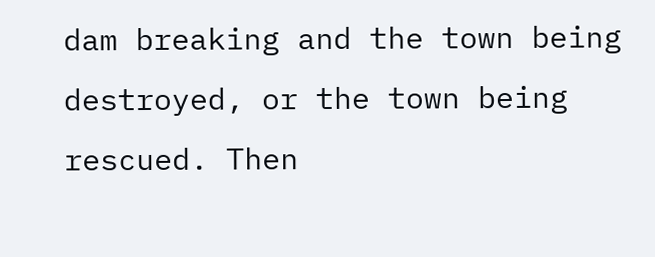dam breaking and the town being destroyed, or the town being rescued. Then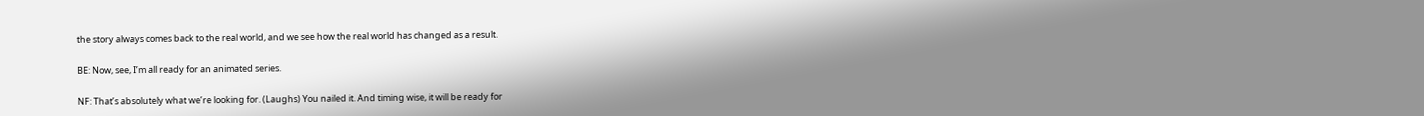the story always comes back to the real world, and we see how the real world has changed as a result.

BE: Now, see, I’m all ready for an animated series.

NF: That’s absolutely what we’re looking for. (Laughs) You nailed it. And timing wise, it will be ready for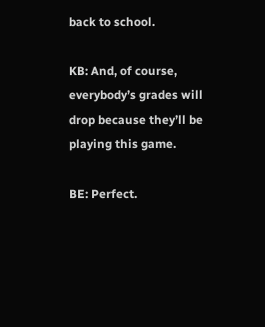back to school.

KB: And, of course, everybody’s grades will drop because they’ll be playing this game.

BE: Perfect.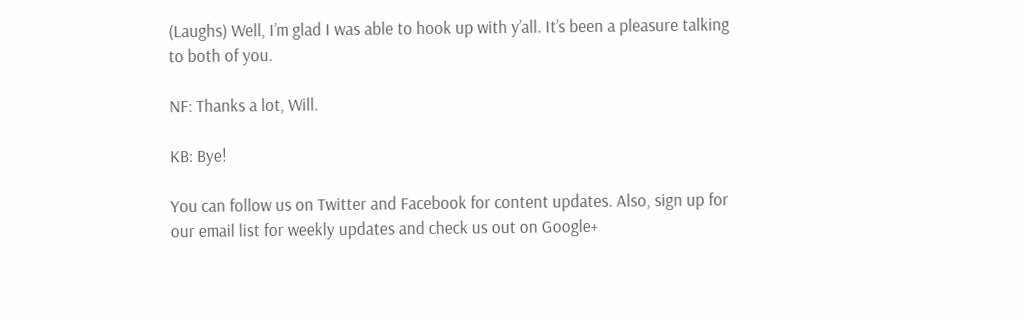(Laughs) Well, I’m glad I was able to hook up with y’all. It’s been a pleasure talking to both of you.

NF: Thanks a lot, Will.

KB: Bye!

You can follow us on Twitter and Facebook for content updates. Also, sign up for our email list for weekly updates and check us out on Google+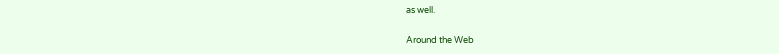as well.

Around the Web